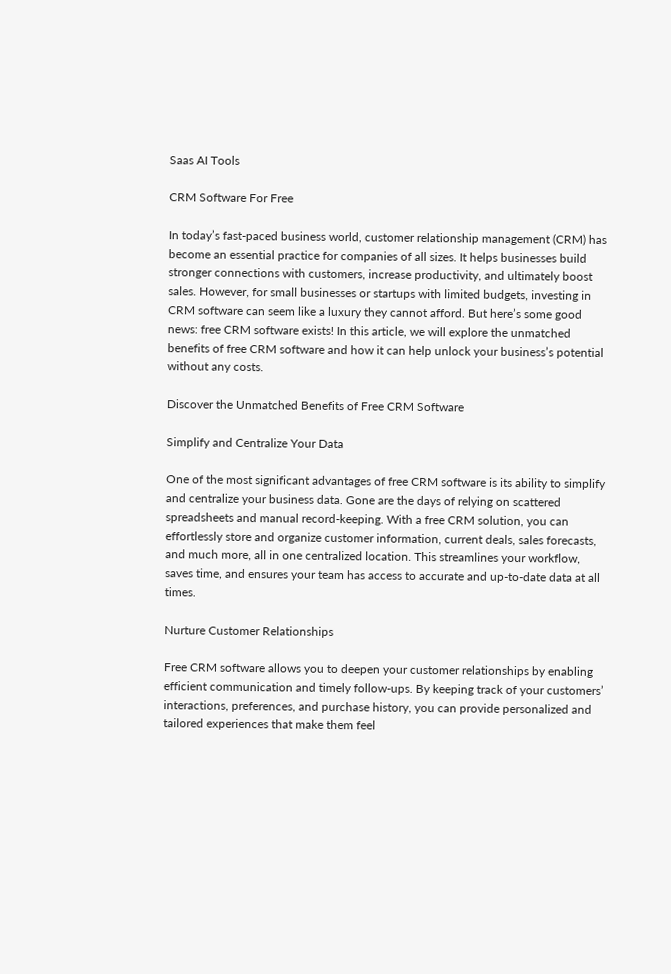Saas AI Tools

CRM Software For Free

In today’s fast-paced business world, customer relationship management (CRM) has become an essential practice for companies of all sizes. It helps businesses build stronger connections with customers, increase productivity, and ultimately boost sales. However, for small businesses or startups with limited budgets, investing in CRM software can seem like a luxury they cannot afford. But here’s some good news: free CRM software exists! In this article, we will explore the unmatched benefits of free CRM software and how it can help unlock your business’s potential without any costs.

Discover the Unmatched Benefits of Free CRM Software

Simplify and Centralize Your Data

One of the most significant advantages of free CRM software is its ability to simplify and centralize your business data. Gone are the days of relying on scattered spreadsheets and manual record-keeping. With a free CRM solution, you can effortlessly store and organize customer information, current deals, sales forecasts, and much more, all in one centralized location. This streamlines your workflow, saves time, and ensures your team has access to accurate and up-to-date data at all times.

Nurture Customer Relationships

Free CRM software allows you to deepen your customer relationships by enabling efficient communication and timely follow-ups. By keeping track of your customers’ interactions, preferences, and purchase history, you can provide personalized and tailored experiences that make them feel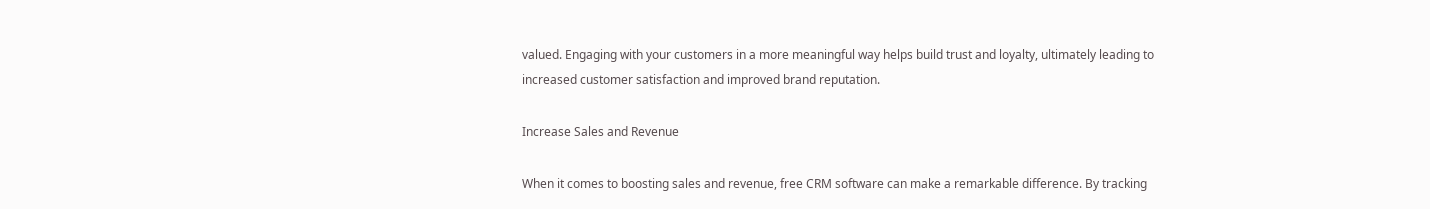valued. Engaging with your customers in a more meaningful way helps build trust and loyalty, ultimately leading to increased customer satisfaction and improved brand reputation.

Increase Sales and Revenue

When it comes to boosting sales and revenue, free CRM software can make a remarkable difference. By tracking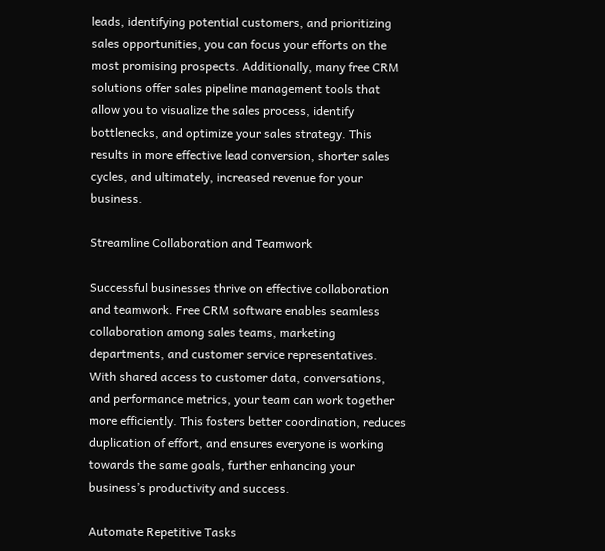leads, identifying potential customers, and prioritizing sales opportunities, you can focus your efforts on the most promising prospects. Additionally, many free CRM solutions offer sales pipeline management tools that allow you to visualize the sales process, identify bottlenecks, and optimize your sales strategy. This results in more effective lead conversion, shorter sales cycles, and ultimately, increased revenue for your business.

Streamline Collaboration and Teamwork

Successful businesses thrive on effective collaboration and teamwork. Free CRM software enables seamless collaboration among sales teams, marketing departments, and customer service representatives. With shared access to customer data, conversations, and performance metrics, your team can work together more efficiently. This fosters better coordination, reduces duplication of effort, and ensures everyone is working towards the same goals, further enhancing your business’s productivity and success.

Automate Repetitive Tasks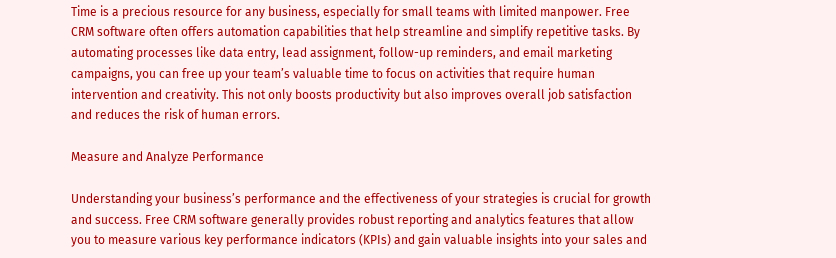Time is a precious resource for any business, especially for small teams with limited manpower. Free CRM software often offers automation capabilities that help streamline and simplify repetitive tasks. By automating processes like data entry, lead assignment, follow-up reminders, and email marketing campaigns, you can free up your team’s valuable time to focus on activities that require human intervention and creativity. This not only boosts productivity but also improves overall job satisfaction and reduces the risk of human errors.

Measure and Analyze Performance

Understanding your business’s performance and the effectiveness of your strategies is crucial for growth and success. Free CRM software generally provides robust reporting and analytics features that allow you to measure various key performance indicators (KPIs) and gain valuable insights into your sales and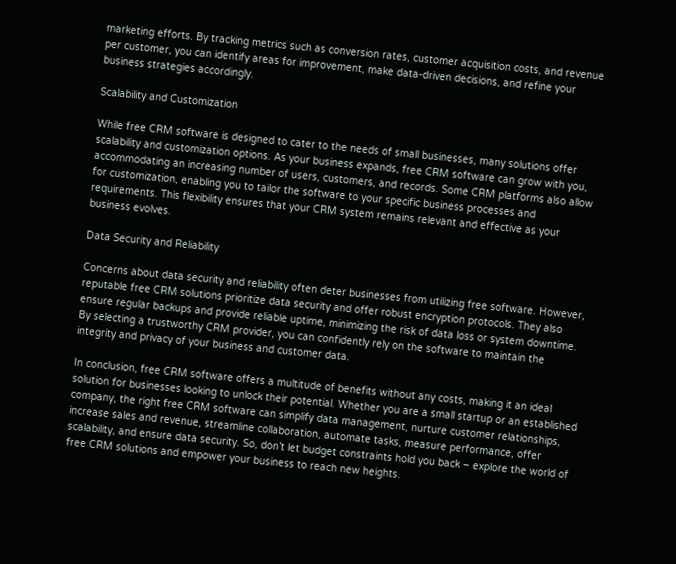marketing efforts. By tracking metrics such as conversion rates, customer acquisition costs, and revenue per customer, you can identify areas for improvement, make data-driven decisions, and refine your business strategies accordingly.

Scalability and Customization

While free CRM software is designed to cater to the needs of small businesses, many solutions offer scalability and customization options. As your business expands, free CRM software can grow with you, accommodating an increasing number of users, customers, and records. Some CRM platforms also allow for customization, enabling you to tailor the software to your specific business processes and requirements. This flexibility ensures that your CRM system remains relevant and effective as your business evolves.

Data Security and Reliability

Concerns about data security and reliability often deter businesses from utilizing free software. However, reputable free CRM solutions prioritize data security and offer robust encryption protocols. They also ensure regular backups and provide reliable uptime, minimizing the risk of data loss or system downtime. By selecting a trustworthy CRM provider, you can confidently rely on the software to maintain the integrity and privacy of your business and customer data.

In conclusion, free CRM software offers a multitude of benefits without any costs, making it an ideal solution for businesses looking to unlock their potential. Whether you are a small startup or an established company, the right free CRM software can simplify data management, nurture customer relationships, increase sales and revenue, streamline collaboration, automate tasks, measure performance, offer scalability, and ensure data security. So, don’t let budget constraints hold you back – explore the world of free CRM solutions and empower your business to reach new heights.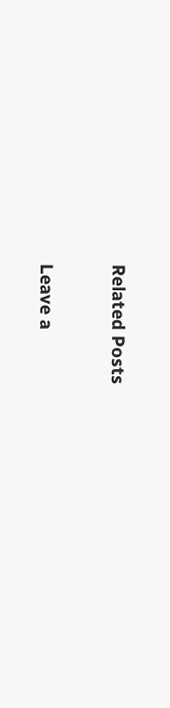Related Posts

Leave a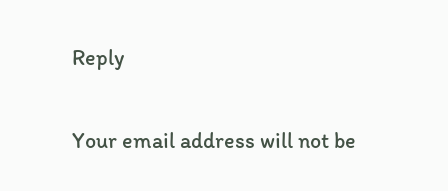Reply

Your email address will not be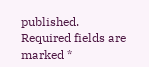published. Required fields are marked *